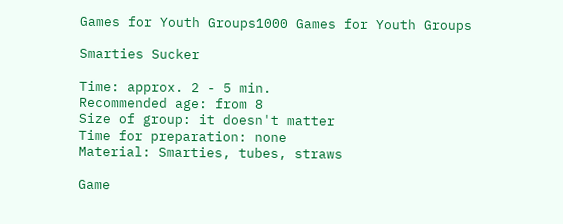Games for Youth Groups1000 Games for Youth Groups

Smarties Sucker

Time: approx. 2 - 5 min.
Recommended age: from 8
Size of group: it doesn't matter
Time for preparation: none
Material: Smarties, tubes, straws

Game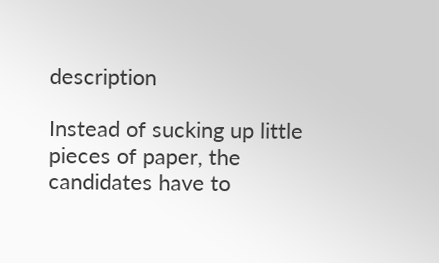description

Instead of sucking up little pieces of paper, the candidates have to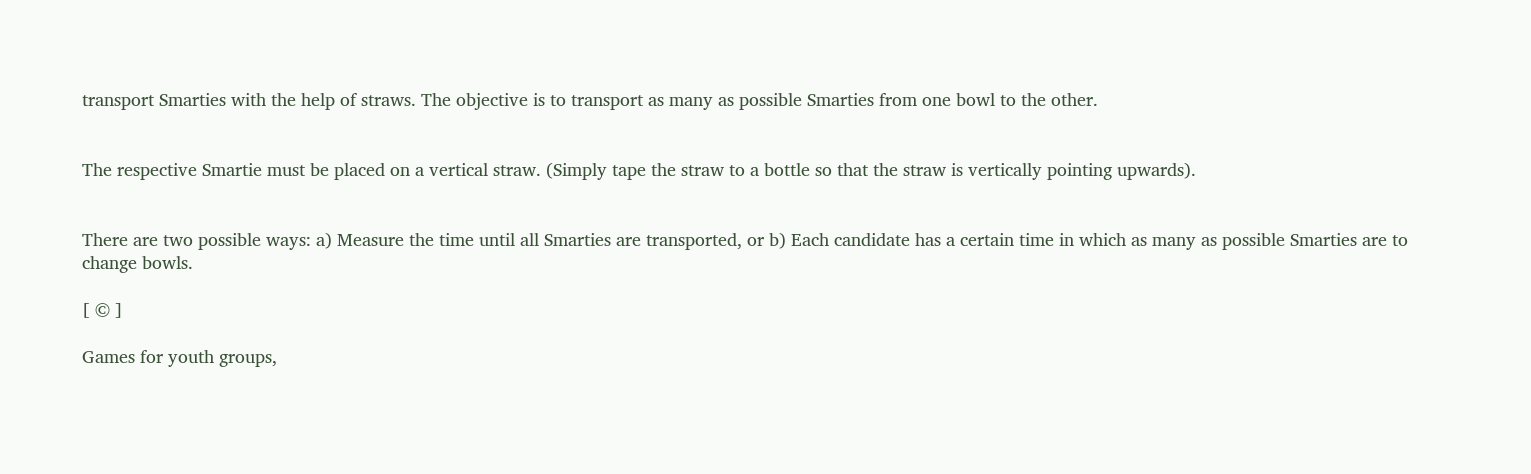transport Smarties with the help of straws. The objective is to transport as many as possible Smarties from one bowl to the other.


The respective Smartie must be placed on a vertical straw. (Simply tape the straw to a bottle so that the straw is vertically pointing upwards).


There are two possible ways: a) Measure the time until all Smarties are transported, or b) Each candidate has a certain time in which as many as possible Smarties are to change bowls.

[ © ]

Games for youth groups,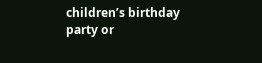children’s birthday party or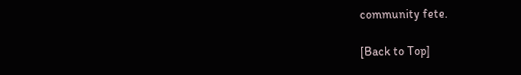community fete.

[Back to Top]